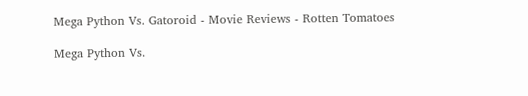Mega Python Vs. Gatoroid - Movie Reviews - Rotten Tomatoes

Mega Python Vs.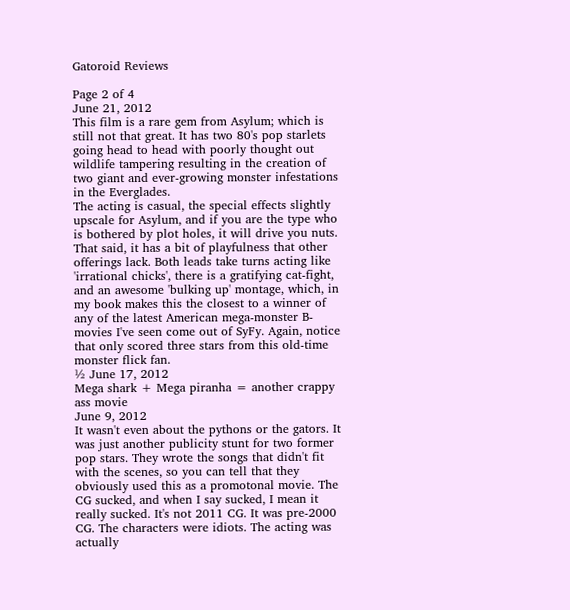Gatoroid Reviews

Page 2 of 4
June 21, 2012
This film is a rare gem from Asylum; which is still not that great. It has two 80's pop starlets going head to head with poorly thought out wildlife tampering resulting in the creation of two giant and ever-growing monster infestations in the Everglades.
The acting is casual, the special effects slightly upscale for Asylum, and if you are the type who is bothered by plot holes, it will drive you nuts.
That said, it has a bit of playfulness that other offerings lack. Both leads take turns acting like 'irrational chicks', there is a gratifying cat-fight, and an awesome 'bulking up' montage, which, in my book makes this the closest to a winner of any of the latest American mega-monster B-movies I've seen come out of SyFy. Again, notice that only scored three stars from this old-time monster flick fan.
½ June 17, 2012
Mega shark + Mega piranha = another crappy ass movie
June 9, 2012
It wasn't even about the pythons or the gators. It was just another publicity stunt for two former pop stars. They wrote the songs that didn't fit with the scenes, so you can tell that they obviously used this as a promotonal movie. The CG sucked, and when I say sucked, I mean it really sucked. It's not 2011 CG. It was pre-2000 CG. The characters were idiots. The acting was actually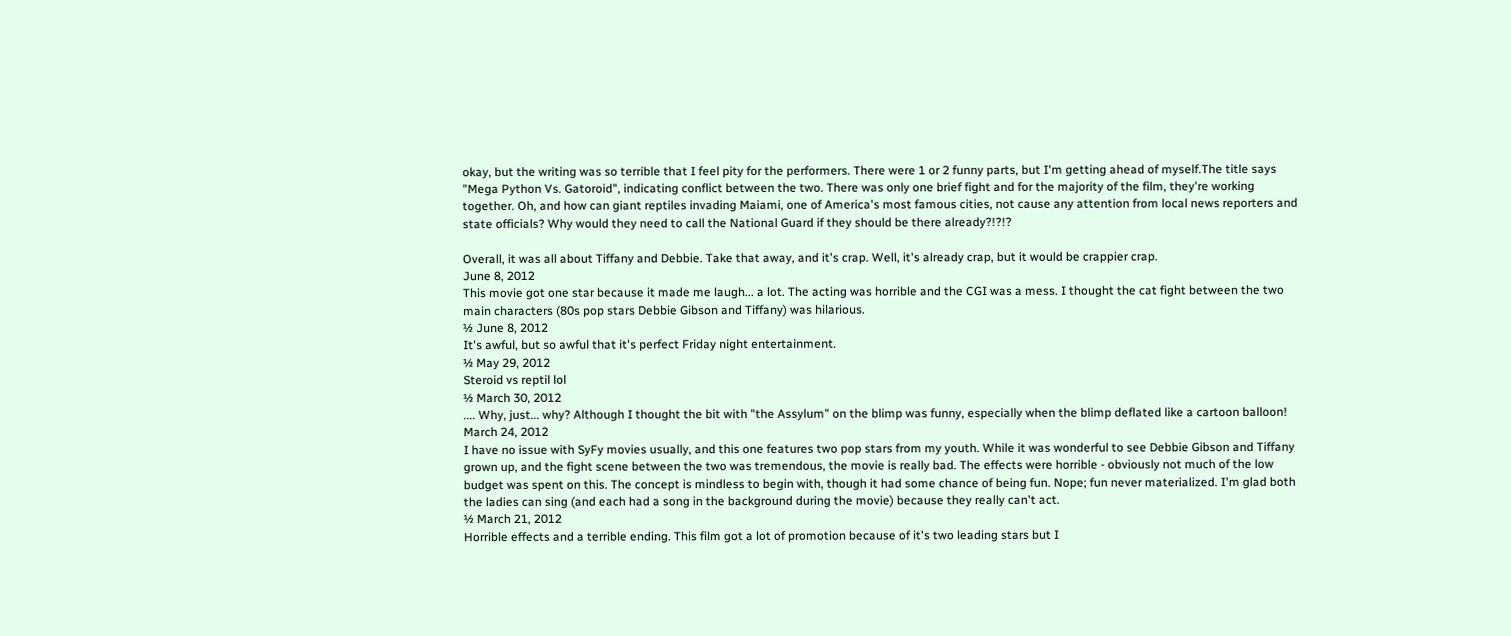okay, but the writing was so terrible that I feel pity for the performers. There were 1 or 2 funny parts, but I'm getting ahead of myself.The title says "Mega Python Vs. Gatoroid", indicating conflict between the two. There was only one brief fight and for the majority of the film, they're working together. Oh, and how can giant reptiles invading Maiami, one of America's most famous cities, not cause any attention from local news reporters and state officials? Why would they need to call the National Guard if they should be there already?!?!?

Overall, it was all about Tiffany and Debbie. Take that away, and it's crap. Well, it's already crap, but it would be crappier crap.
June 8, 2012
This movie got one star because it made me laugh... a lot. The acting was horrible and the CGI was a mess. I thought the cat fight between the two main characters (80s pop stars Debbie Gibson and Tiffany) was hilarious.
½ June 8, 2012
It's awful, but so awful that it's perfect Friday night entertainment.
½ May 29, 2012
Steroid vs reptil lol
½ March 30, 2012
.... Why, just... why? Although I thought the bit with "the Assylum" on the blimp was funny, especially when the blimp deflated like a cartoon balloon!
March 24, 2012
I have no issue with SyFy movies usually, and this one features two pop stars from my youth. While it was wonderful to see Debbie Gibson and Tiffany grown up, and the fight scene between the two was tremendous, the movie is really bad. The effects were horrible - obviously not much of the low budget was spent on this. The concept is mindless to begin with, though it had some chance of being fun. Nope; fun never materialized. I'm glad both the ladies can sing (and each had a song in the background during the movie) because they really can't act.
½ March 21, 2012
Horrible effects and a terrible ending. This film got a lot of promotion because of it's two leading stars but I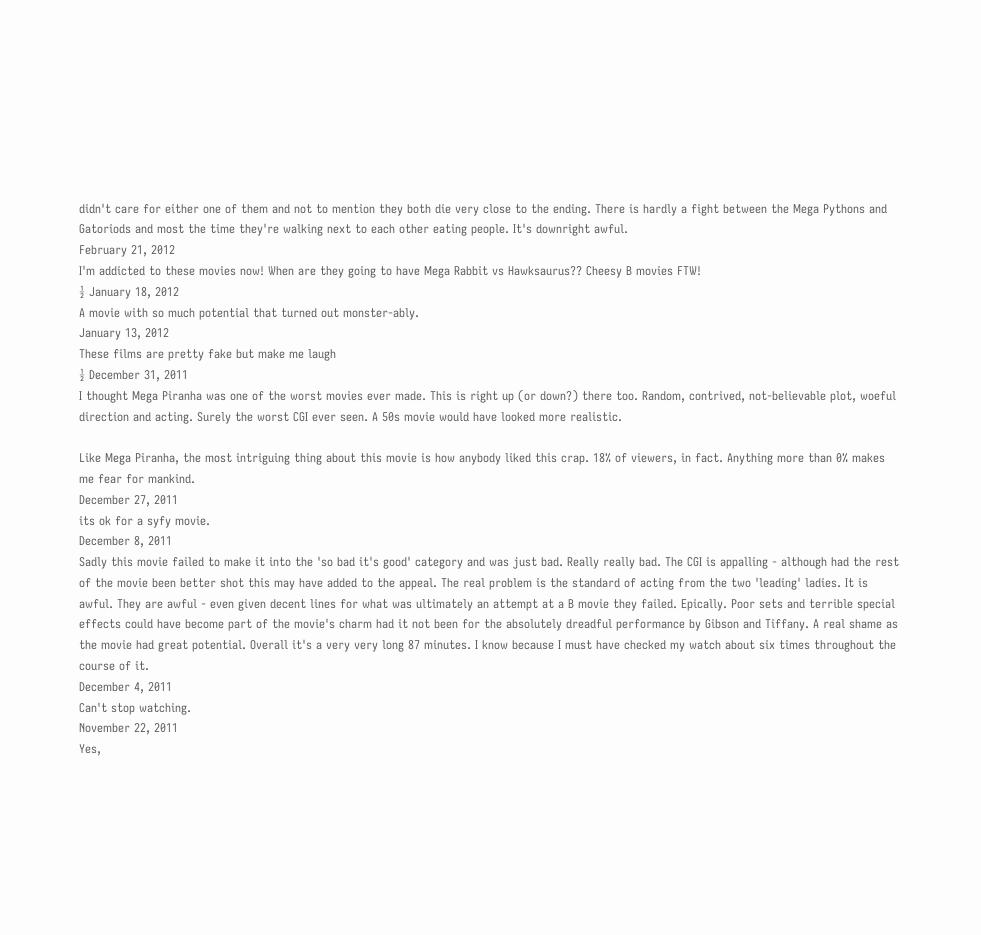didn't care for either one of them and not to mention they both die very close to the ending. There is hardly a fight between the Mega Pythons and Gatoriods and most the time they're walking next to each other eating people. It's downright awful.
February 21, 2012
I'm addicted to these movies now! When are they going to have Mega Rabbit vs Hawksaurus?? Cheesy B movies FTW!
½ January 18, 2012
A movie with so much potential that turned out monster-ably.
January 13, 2012
These films are pretty fake but make me laugh
½ December 31, 2011
I thought Mega Piranha was one of the worst movies ever made. This is right up (or down?) there too. Random, contrived, not-believable plot, woeful direction and acting. Surely the worst CGI ever seen. A 50s movie would have looked more realistic.

Like Mega Piranha, the most intriguing thing about this movie is how anybody liked this crap. 18% of viewers, in fact. Anything more than 0% makes me fear for mankind.
December 27, 2011
its ok for a syfy movie.
December 8, 2011
Sadly this movie failed to make it into the 'so bad it's good' category and was just bad. Really really bad. The CGI is appalling - although had the rest of the movie been better shot this may have added to the appeal. The real problem is the standard of acting from the two 'leading' ladies. It is awful. They are awful - even given decent lines for what was ultimately an attempt at a B movie they failed. Epically. Poor sets and terrible special effects could have become part of the movie's charm had it not been for the absolutely dreadful performance by Gibson and Tiffany. A real shame as the movie had great potential. Overall it's a very very long 87 minutes. I know because I must have checked my watch about six times throughout the course of it.
December 4, 2011
Can't stop watching.
November 22, 2011
Yes,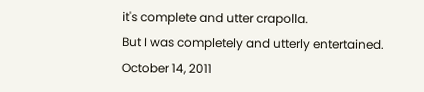it's complete and utter crapolla.
But I was completely and utterly entertained.
October 14, 2011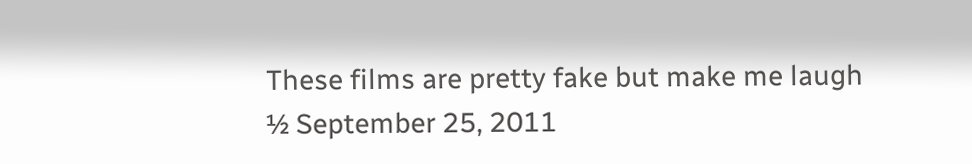These films are pretty fake but make me laugh
½ September 25, 2011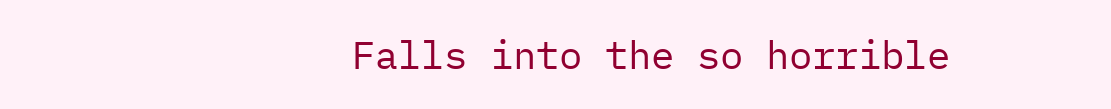Falls into the so horrible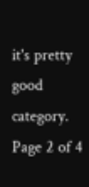it's pretty good category.
Page 2 of 4